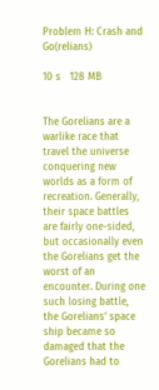Problem H: Crash and Go(relians)

10 s   128 MB


The Gorelians are a warlike race that travel the universe conquering new worlds as a form of recreation. Generally, their space battles are fairly one-sided, but occasionally even the Gorelians get the worst of an encounter. During one such losing battle, the Gorelians’ space ship became so damaged that the Gorelians had to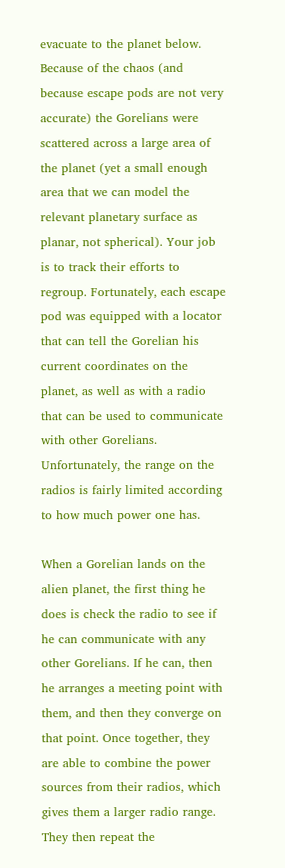evacuate to the planet below. Because of the chaos (and because escape pods are not very accurate) the Gorelians were scattered across a large area of the planet (yet a small enough area that we can model the relevant planetary surface as planar, not spherical). Your job is to track their efforts to regroup. Fortunately, each escape pod was equipped with a locator that can tell the Gorelian his current coordinates on the planet, as well as with a radio that can be used to communicate with other Gorelians. Unfortunately, the range on the radios is fairly limited according to how much power one has.

When a Gorelian lands on the alien planet, the first thing he does is check the radio to see if he can communicate with any other Gorelians. If he can, then he arranges a meeting point with them, and then they converge on that point. Once together, they are able to combine the power sources from their radios, which gives them a larger radio range. They then repeat the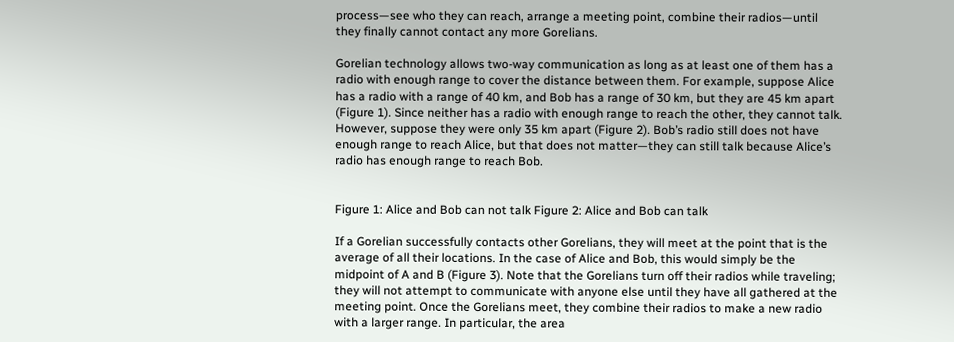process—see who they can reach, arrange a meeting point, combine their radios—until they finally cannot contact any more Gorelians.

Gorelian technology allows two-way communication as long as at least one of them has a radio with enough range to cover the distance between them. For example, suppose Alice has a radio with a range of 40 km, and Bob has a range of 30 km, but they are 45 km apart (Figure 1). Since neither has a radio with enough range to reach the other, they cannot talk. However, suppose they were only 35 km apart (Figure 2). Bob’s radio still does not have enough range to reach Alice, but that does not matter—they can still talk because Alice’s radio has enough range to reach Bob.


Figure 1: Alice and Bob can not talk Figure 2: Alice and Bob can talk

If a Gorelian successfully contacts other Gorelians, they will meet at the point that is the average of all their locations. In the case of Alice and Bob, this would simply be the midpoint of A and B (Figure 3). Note that the Gorelians turn off their radios while traveling; they will not attempt to communicate with anyone else until they have all gathered at the meeting point. Once the Gorelians meet, they combine their radios to make a new radio with a larger range. In particular, the area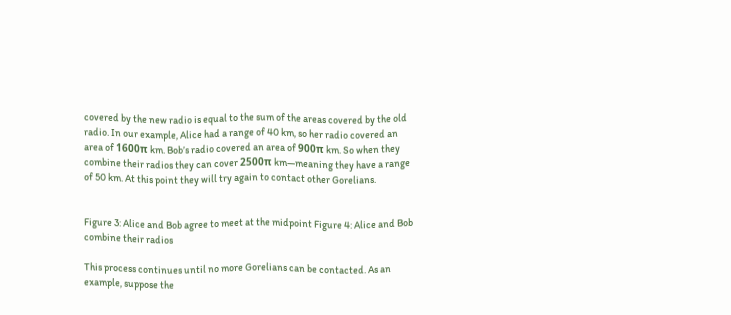covered by the new radio is equal to the sum of the areas covered by the old radio. In our example, Alice had a range of 40 km, so her radio covered an area of 1600π km. Bob’s radio covered an area of 900π km. So when they combine their radios they can cover 2500π km—meaning they have a range of 50 km. At this point they will try again to contact other Gorelians.


Figure 3: Alice and Bob agree to meet at the midpoint Figure 4: Alice and Bob combine their radios

This process continues until no more Gorelians can be contacted. As an example, suppose the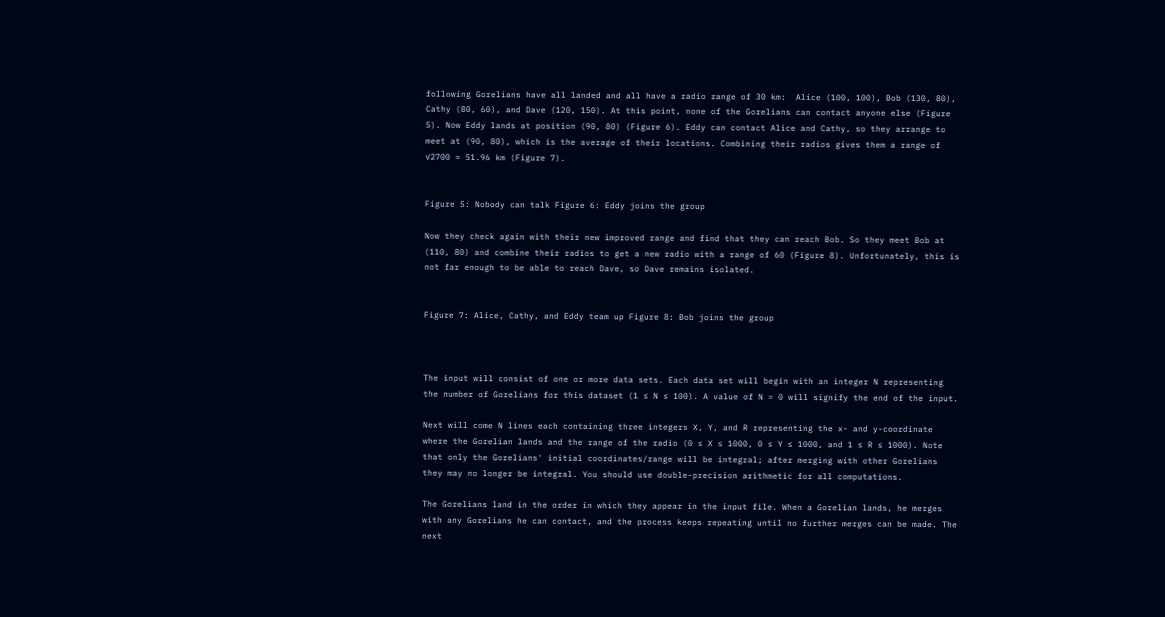following Gorelians have all landed and all have a radio range of 30 km:  Alice (100, 100), Bob (130, 80), Cathy (80, 60), and Dave (120, 150). At this point, none of the Gorelians can contact anyone else (Figure 5). Now Eddy lands at position (90, 80) (Figure 6). Eddy can contact Alice and Cathy, so they arrange to meet at (90, 80), which is the average of their locations. Combining their radios gives them a range of √2700 ≈ 51.96 km (Figure 7).


Figure 5: Nobody can talk Figure 6: Eddy joins the group

Now they check again with their new improved range and find that they can reach Bob. So they meet Bob at (110, 80) and combine their radios to get a new radio with a range of 60 (Figure 8). Unfortunately, this is not far enough to be able to reach Dave, so Dave remains isolated.


Figure 7: Alice, Cathy, and Eddy team up Figure 8: Bob joins the group



The input will consist of one or more data sets. Each data set will begin with an integer N representing the number of Gorelians for this dataset (1 ≤ N ≤ 100). A value of N = 0 will signify the end of the input.

Next will come N lines each containing three integers X, Y, and R representing the x- and y-coordinate where the Gorelian lands and the range of the radio (0 ≤ X ≤ 1000, 0 ≤ Y ≤ 1000, and 1 ≤ R ≤ 1000). Note that only the Gorelians' initial coordinates/range will be integral; after merging with other Gorelians they may no longer be integral. You should use double-precision arithmetic for all computations.

The Gorelians land in the order in which they appear in the input file. When a Gorelian lands, he merges with any Gorelians he can contact, and the process keeps repeating until no further merges can be made. The next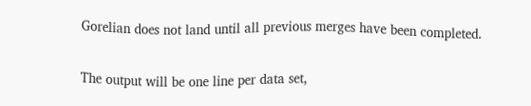Gorelian does not land until all previous merges have been completed.


The output will be one line per data set,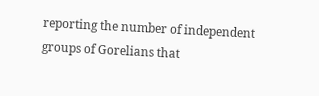reporting the number of independent groups of Gorelians that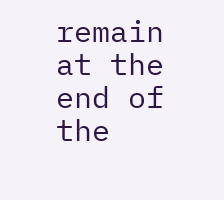remain at the end of the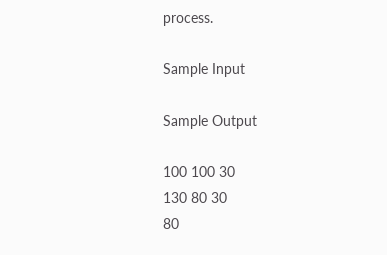process.

Sample Input

Sample Output

100 100 30
130 80 30
80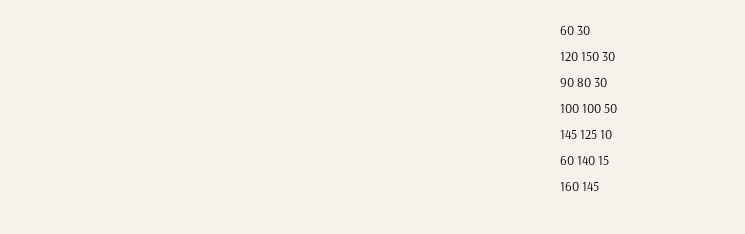60 30
120 150 30
90 80 30
100 100 50
145 125 10
60 140 15
160 145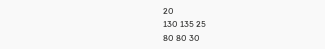20
130 135 25
80 80 30